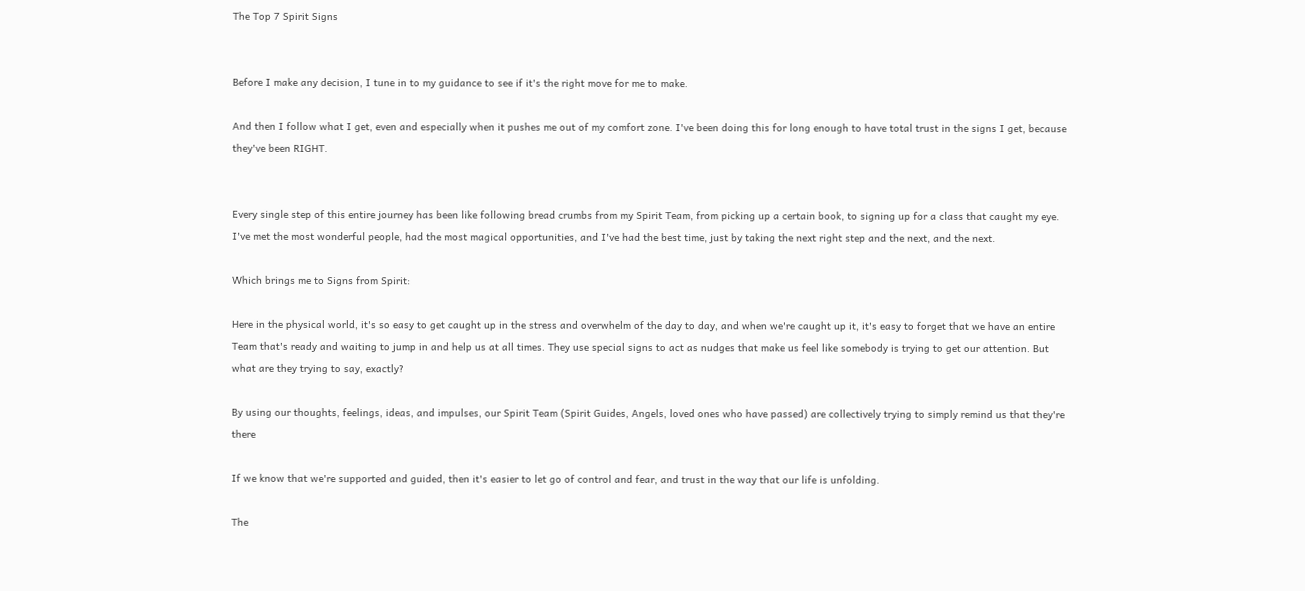The Top 7 Spirit Signs


Before I make any decision, I tune in to my guidance to see if it's the right move for me to make.

And then I follow what I get, even and especially when it pushes me out of my comfort zone. I've been doing this for long enough to have total trust in the signs I get, because they've been RIGHT.


Every single step of this entire journey has been like following bread crumbs from my Spirit Team, from picking up a certain book, to signing up for a class that caught my eye. I've met the most wonderful people, had the most magical opportunities, and I've had the best time, just by taking the next right step and the next, and the next.

Which brings me to Signs from Spirit:

Here in the physical world, it's so easy to get caught up in the stress and overwhelm of the day to day, and when we're caught up it, it's easy to forget that we have an entire Team that's ready and waiting to jump in and help us at all times. They use special signs to act as nudges that make us feel like somebody is trying to get our attention. But what are they trying to say, exactly?

By using our thoughts, feelings, ideas, and impulses, our Spirit Team (Spirit Guides, Angels, loved ones who have passed) are collectively trying to simply remind us that they're there

If we know that we're supported and guided, then it's easier to let go of control and fear, and trust in the way that our life is unfolding.

The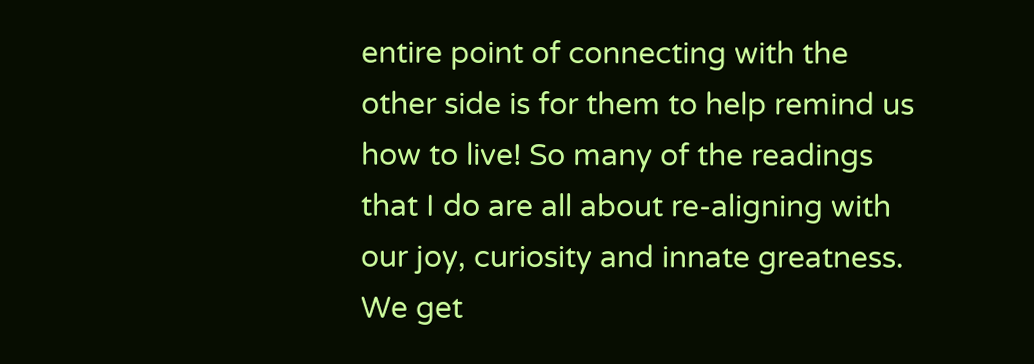entire point of connecting with the other side is for them to help remind us how to live! So many of the readings that I do are all about re-aligning with our joy, curiosity and innate greatness. We get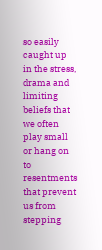so easily caught up in the stress, drama and limiting beliefs that we often play small or hang on to resentments that prevent us from stepping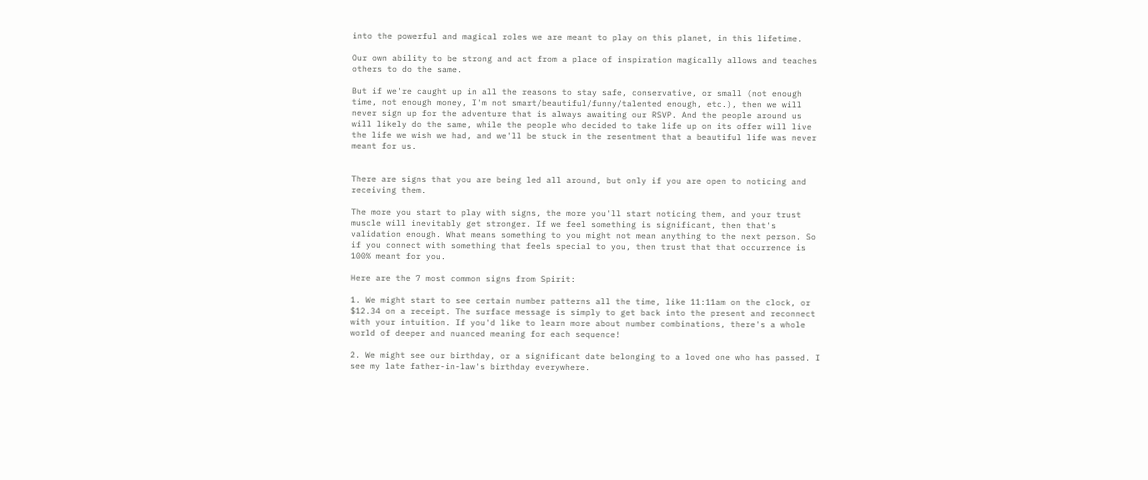into the powerful and magical roles we are meant to play on this planet, in this lifetime.

Our own ability to be strong and act from a place of inspiration magically allows and teaches others to do the same.

But if we're caught up in all the reasons to stay safe, conservative, or small (not enough time, not enough money, I'm not smart/beautiful/funny/talented enough, etc.), then we will never sign up for the adventure that is always awaiting our RSVP. And the people around us will likely do the same, while the people who decided to take life up on its offer will live the life we wish we had, and we'll be stuck in the resentment that a beautiful life was never meant for us.


There are signs that you are being led all around, but only if you are open to noticing and receiving them.

The more you start to play with signs, the more you'll start noticing them, and your trust muscle will inevitably get stronger. If we feel something is significant, then that's validation enough. What means something to you might not mean anything to the next person. So if you connect with something that feels special to you, then trust that that occurrence is 100% meant for you.

Here are the 7 most common signs from Spirit:

1. We might start to see certain number patterns all the time, like 11:11am on the clock, or $12.34 on a receipt. The surface message is simply to get back into the present and reconnect with your intuition. If you'd like to learn more about number combinations, there's a whole world of deeper and nuanced meaning for each sequence!

2. We might see our birthday, or a significant date belonging to a loved one who has passed. I see my late father-in-law's birthday everywhere.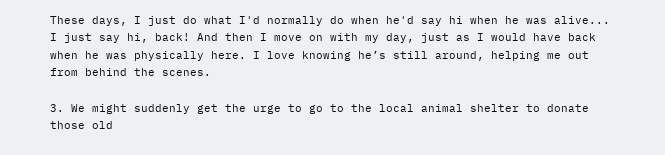These days, I just do what I'd normally do when he'd say hi when he was alive... I just say hi, back! And then I move on with my day, just as I would have back when he was physically here. I love knowing he’s still around, helping me out from behind the scenes.

3. We might suddenly get the urge to go to the local animal shelter to donate those old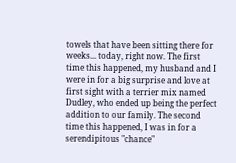towels that have been sitting there for weeks... today, right now. The first time this happened, my husband and I were in for a big surprise and love at first sight with a terrier mix named Dudley, who ended up being the perfect addition to our family. The second time this happened, I was in for a serendipitous "chance"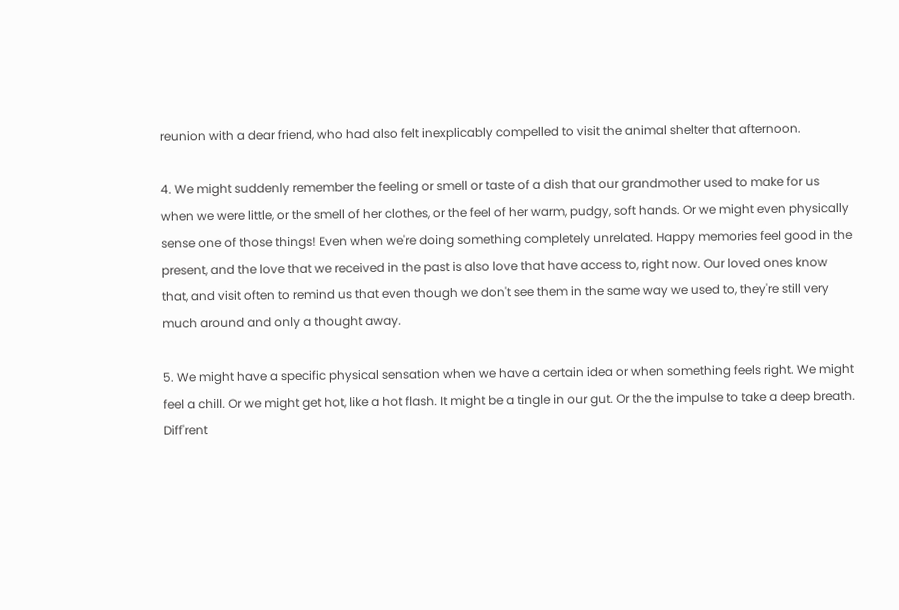reunion with a dear friend, who had also felt inexplicably compelled to visit the animal shelter that afternoon.

4. We might suddenly remember the feeling or smell or taste of a dish that our grandmother used to make for us when we were little, or the smell of her clothes, or the feel of her warm, pudgy, soft hands. Or we might even physically sense one of those things! Even when we're doing something completely unrelated. Happy memories feel good in the present, and the love that we received in the past is also love that have access to, right now. Our loved ones know that, and visit often to remind us that even though we don't see them in the same way we used to, they're still very much around and only a thought away.

5. We might have a specific physical sensation when we have a certain idea or when something feels right. We might feel a chill. Or we might get hot, like a hot flash. It might be a tingle in our gut. Or the the impulse to take a deep breath. Diff'rent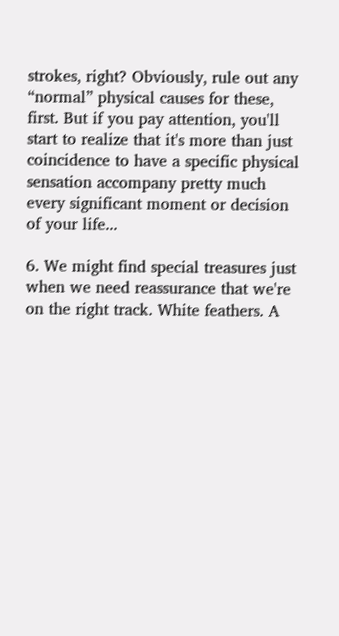strokes, right? Obviously, rule out any “normal” physical causes for these, first. But if you pay attention, you'll start to realize that it's more than just coincidence to have a specific physical sensation accompany pretty much every significant moment or decision of your life...

6. We might find special treasures just when we need reassurance that we're on the right track. White feathers. A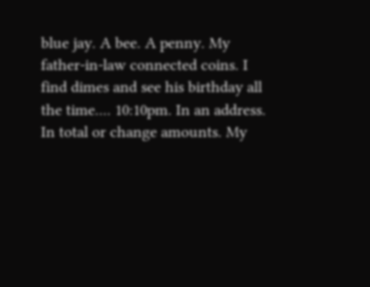blue jay. A bee. A penny. My father-in-law connected coins. I find dimes and see his birthday all the time.... 10:10pm. In an address. In total or change amounts. My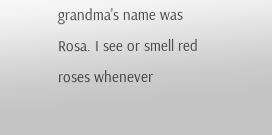grandma's name was Rosa. I see or smell red roses whenever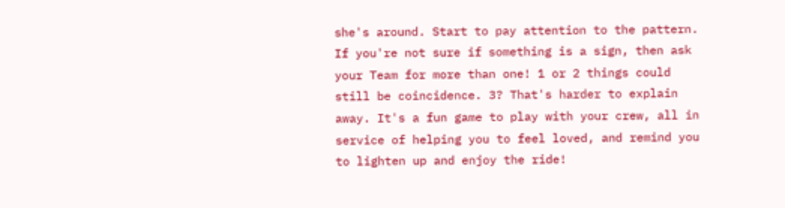she's around. Start to pay attention to the pattern. If you're not sure if something is a sign, then ask your Team for more than one! 1 or 2 things could still be coincidence. 3? That's harder to explain away. It's a fun game to play with your crew, all in service of helping you to feel loved, and remind you to lighten up and enjoy the ride!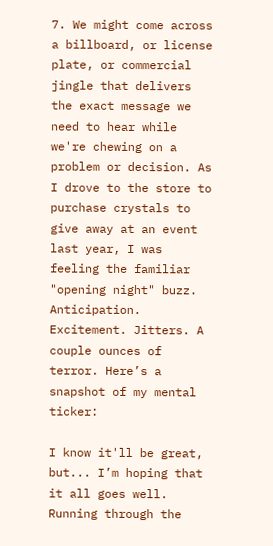7. We might come across a billboard, or license plate, or commercial jingle that delivers the exact message we need to hear while we're chewing on a problem or decision. As I drove to the store to purchase crystals to give away at an event last year, I was feeling the familiar "opening night" buzz. Anticipation. Excitement. Jitters. A couple ounces of terror. Here’s a snapshot of my mental ticker:

I know it'll be great, but... I’m hoping that it all goes well. Running through the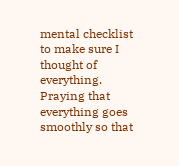mental checklist to make sure I thought of everything. Praying that everything goes smoothly so that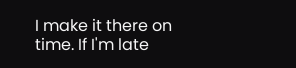I make it there on time. If I'm late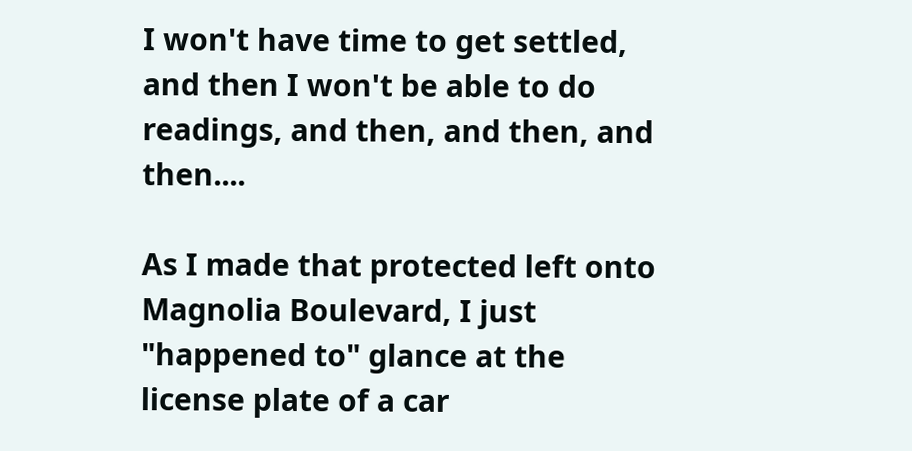I won't have time to get settled, and then I won't be able to do readings, and then, and then, and then....

As I made that protected left onto Magnolia Boulevard, I just "happened to" glance at the license plate of a car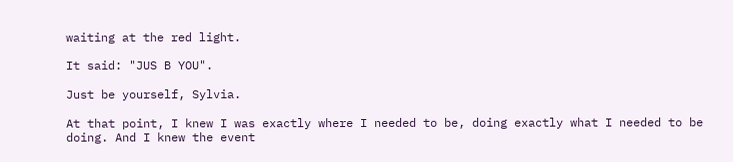waiting at the red light.

It said: "JUS B YOU".

Just be yourself, Sylvia.

At that point, I knew I was exactly where I needed to be, doing exactly what I needed to be doing. And I knew the event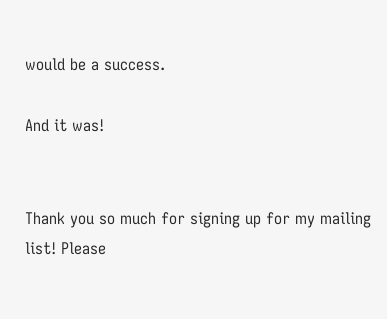would be a success.

And it was!


Thank you so much for signing up for my mailing list! Please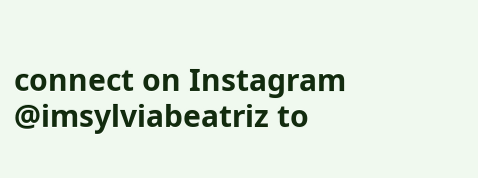connect on Instagram @imsylviabeatriz to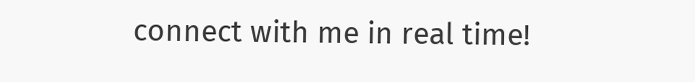connect with me in real time!